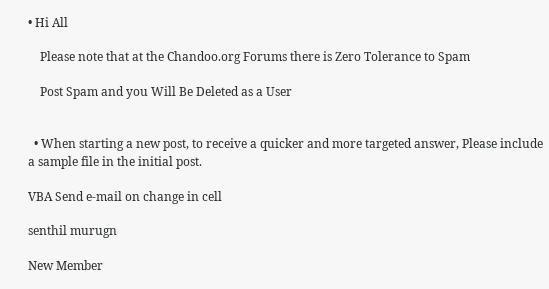• Hi All

    Please note that at the Chandoo.org Forums there is Zero Tolerance to Spam

    Post Spam and you Will Be Deleted as a User


  • When starting a new post, to receive a quicker and more targeted answer, Please include a sample file in the initial post.

VBA Send e-mail on change in cell

senthil murugn

New Member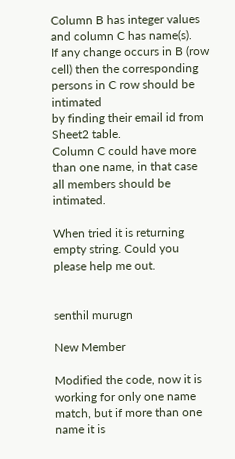Column B has integer values and column C has name(s).
If any change occurs in B (row cell) then the corresponding persons in C row should be intimated
by finding their email id from Sheet2 table.
Column C could have more than one name, in that case all members should be intimated.

When tried it is returning empty string. Could you please help me out.


senthil murugn

New Member

Modified the code, now it is working for only one name match, but if more than one name it is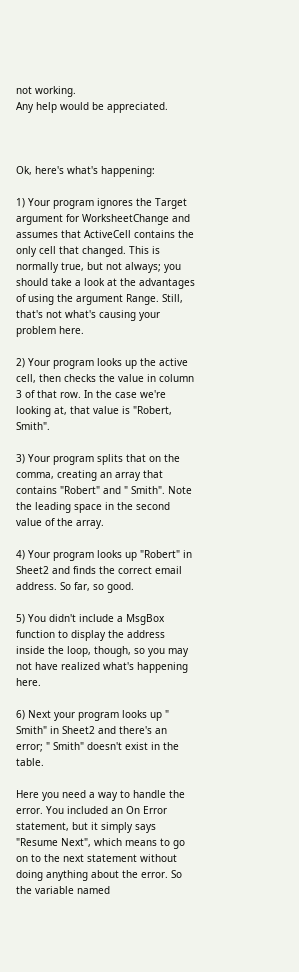not working.
Any help would be appreciated.



Ok, here's what's happening:

1) Your program ignores the Target argument for WorksheetChange and assumes that ActiveCell contains the only cell that changed. This is normally true, but not always; you should take a look at the advantages of using the argument Range. Still, that's not what's causing your problem here.

2) Your program looks up the active cell, then checks the value in column 3 of that row. In the case we're looking at, that value is "Robert, Smith".

3) Your program splits that on the comma, creating an array that contains "Robert" and " Smith". Note the leading space in the second value of the array.

4) Your program looks up "Robert" in Sheet2 and finds the correct email address. So far, so good.

5) You didn't include a MsgBox function to display the address inside the loop, though, so you may not have realized what's happening here.

6) Next your program looks up " Smith" in Sheet2 and there's an error; " Smith" doesn't exist in the table.

Here you need a way to handle the error. You included an On Error statement, but it simply says "Resume Next", which means to go on to the next statement without doing anything about the error. So the variable named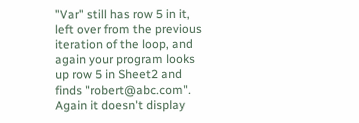"Var" still has row 5 in it, left over from the previous iteration of the loop, and again your program looks up row 5 in Sheet2 and finds "robert@abc.com". Again it doesn't display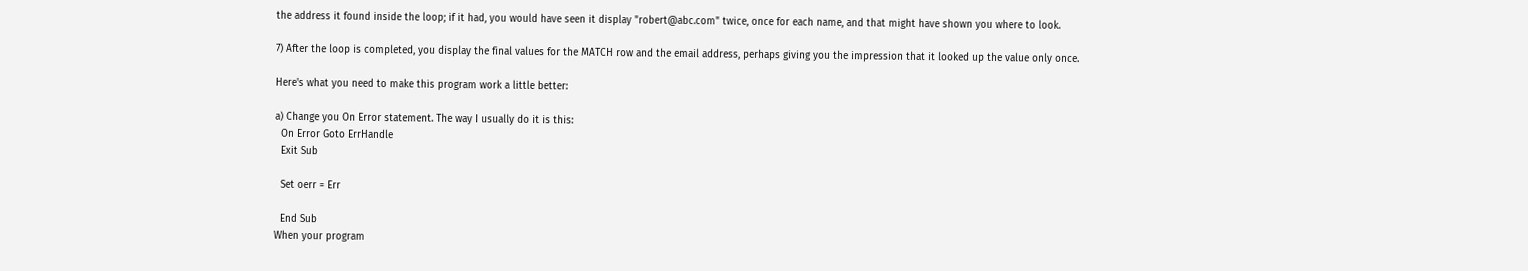the address it found inside the loop; if it had, you would have seen it display "robert@abc.com" twice, once for each name, and that might have shown you where to look.

7) After the loop is completed, you display the final values for the MATCH row and the email address, perhaps giving you the impression that it looked up the value only once.

Here's what you need to make this program work a little better:

a) Change you On Error statement. The way I usually do it is this:
  On Error Goto ErrHandle
  Exit Sub

  Set oerr = Err

  End Sub
When your program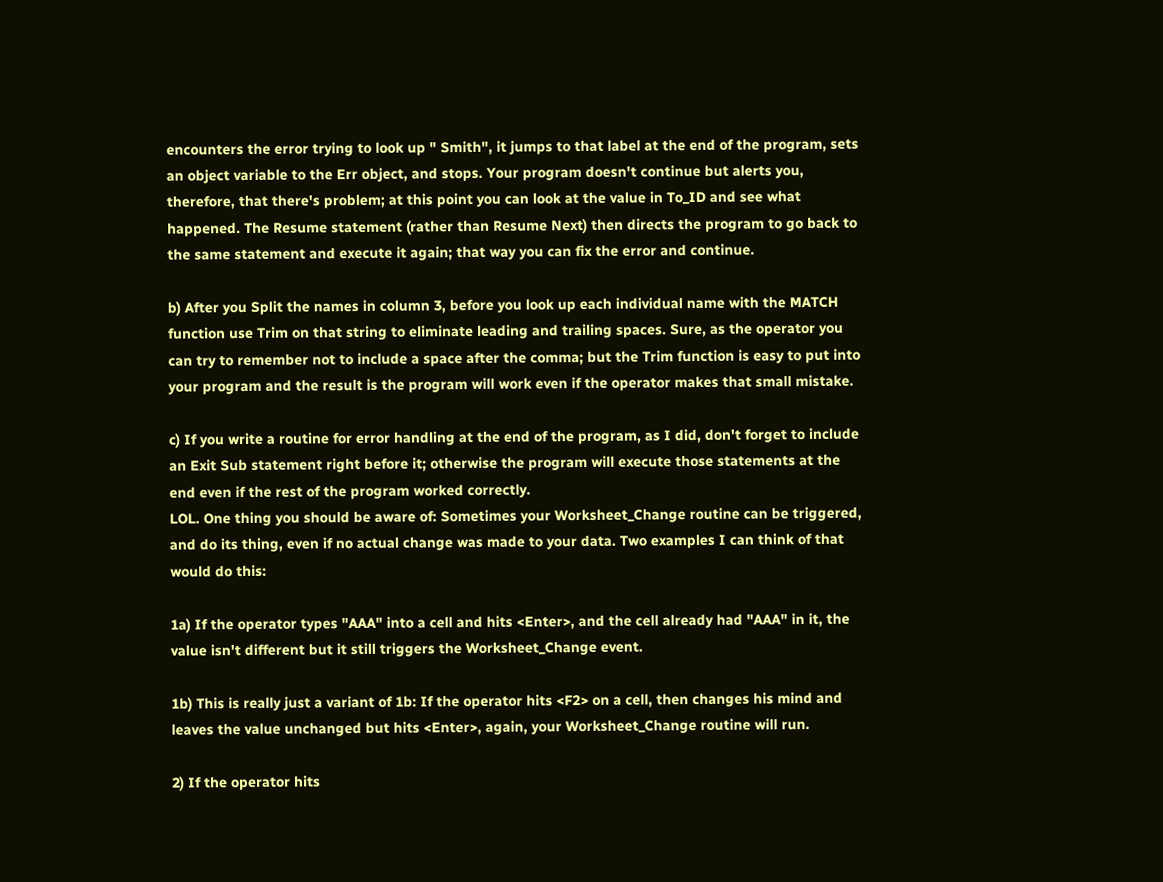encounters the error trying to look up " Smith", it jumps to that label at the end of the program, sets an object variable to the Err object, and stops. Your program doesn't continue but alerts you, therefore, that there's problem; at this point you can look at the value in To_ID and see what happened. The Resume statement (rather than Resume Next) then directs the program to go back to the same statement and execute it again; that way you can fix the error and continue.

b) After you Split the names in column 3, before you look up each individual name with the MATCH function use Trim on that string to eliminate leading and trailing spaces. Sure, as the operator you can try to remember not to include a space after the comma; but the Trim function is easy to put into your program and the result is the program will work even if the operator makes that small mistake.

c) If you write a routine for error handling at the end of the program, as I did, don't forget to include an Exit Sub statement right before it; otherwise the program will execute those statements at the end even if the rest of the program worked correctly.
LOL. One thing you should be aware of: Sometimes your Worksheet_Change routine can be triggered, and do its thing, even if no actual change was made to your data. Two examples I can think of that would do this:

1a) If the operator types "AAA" into a cell and hits <Enter>, and the cell already had "AAA" in it, the value isn't different but it still triggers the Worksheet_Change event.

1b) This is really just a variant of 1b: If the operator hits <F2> on a cell, then changes his mind and leaves the value unchanged but hits <Enter>, again, your Worksheet_Change routine will run.

2) If the operator hits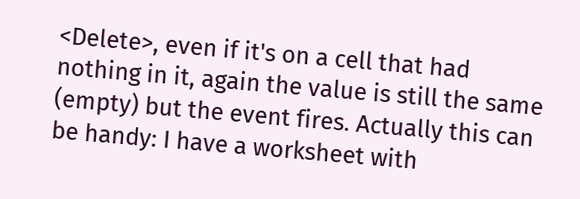<Delete>, even if it's on a cell that had nothing in it, again the value is still the same (empty) but the event fires. Actually this can be handy: I have a worksheet with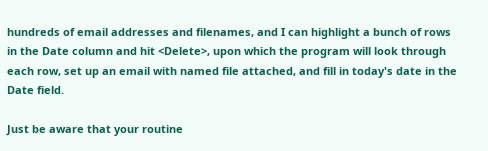hundreds of email addresses and filenames, and I can highlight a bunch of rows in the Date column and hit <Delete>, upon which the program will look through each row, set up an email with named file attached, and fill in today's date in the Date field.

Just be aware that your routine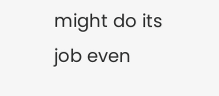might do its job even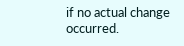if no actual change occurred.